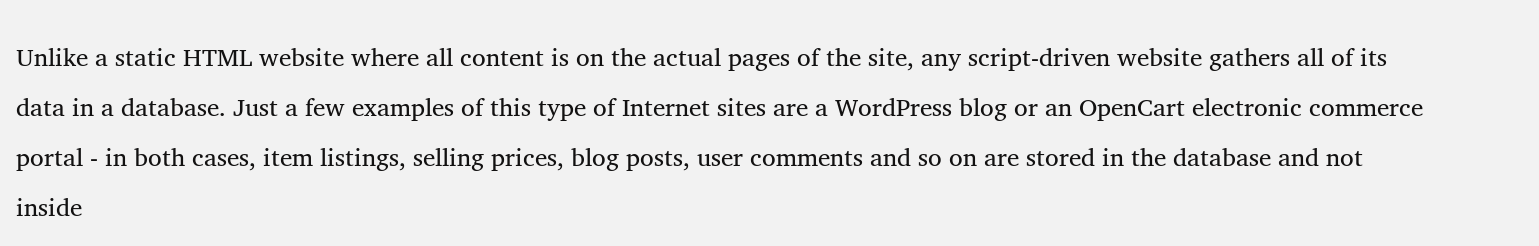Unlike a static HTML website where all content is on the actual pages of the site, any script-driven website gathers all of its data in a database. Just a few examples of this type of Internet sites are a WordPress blog or an OpenCart electronic commerce portal - in both cases, item listings, selling prices, blog posts, user comments and so on are stored in the database and not inside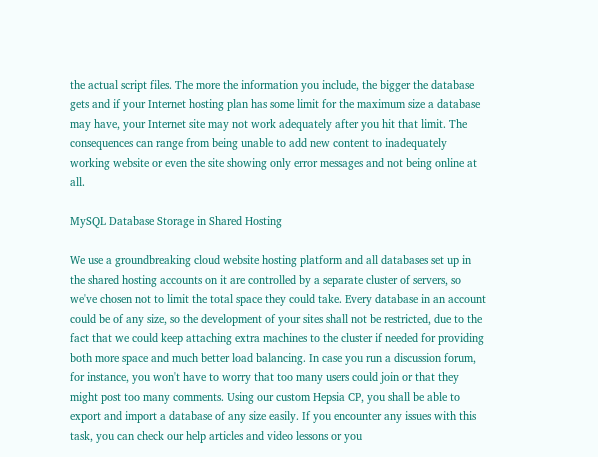the actual script files. The more the information you include, the bigger the database gets and if your Internet hosting plan has some limit for the maximum size a database may have, your Internet site may not work adequately after you hit that limit. The consequences can range from being unable to add new content to inadequately working website or even the site showing only error messages and not being online at all.

MySQL Database Storage in Shared Hosting

We use a groundbreaking cloud website hosting platform and all databases set up in the shared hosting accounts on it are controlled by a separate cluster of servers, so we've chosen not to limit the total space they could take. Every database in an account could be of any size, so the development of your sites shall not be restricted, due to the fact that we could keep attaching extra machines to the cluster if needed for providing both more space and much better load balancing. In case you run a discussion forum, for instance, you won't have to worry that too many users could join or that they might post too many comments. Using our custom Hepsia CP, you shall be able to export and import a database of any size easily. If you encounter any issues with this task, you can check our help articles and video lessons or you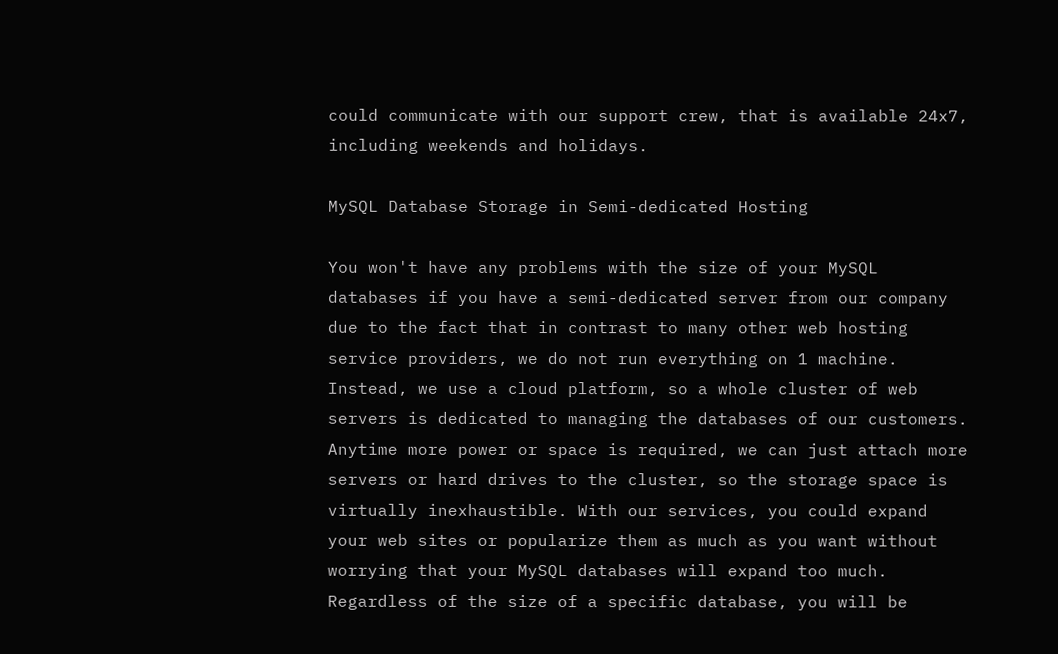could communicate with our support crew, that is available 24x7, including weekends and holidays.

MySQL Database Storage in Semi-dedicated Hosting

You won't have any problems with the size of your MySQL databases if you have a semi-dedicated server from our company due to the fact that in contrast to many other web hosting service providers, we do not run everything on 1 machine. Instead, we use a cloud platform, so a whole cluster of web servers is dedicated to managing the databases of our customers. Anytime more power or space is required, we can just attach more servers or hard drives to the cluster, so the storage space is virtually inexhaustible. With our services, you could expand your web sites or popularize them as much as you want without worrying that your MySQL databases will expand too much. Regardless of the size of a specific database, you will be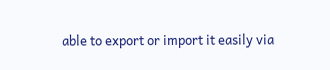able to export or import it easily via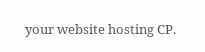your website hosting CP.